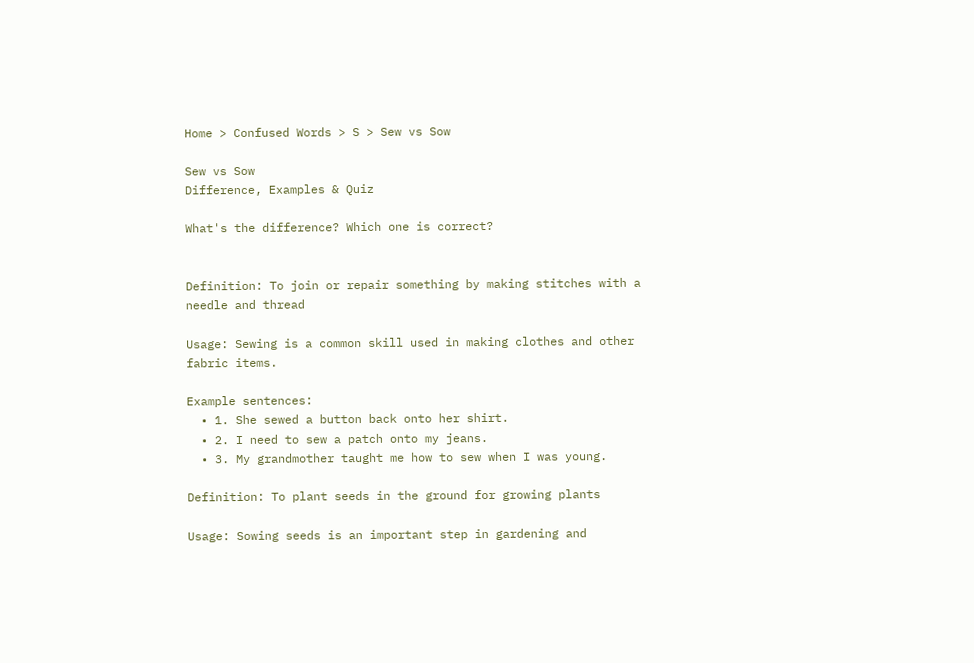Home > Confused Words > S > Sew vs Sow

Sew vs Sow
Difference, Examples & Quiz

What's the difference? Which one is correct?


Definition: To join or repair something by making stitches with a needle and thread

Usage: Sewing is a common skill used in making clothes and other fabric items.

Example sentences:
  • 1. She sewed a button back onto her shirt.
  • 2. I need to sew a patch onto my jeans.
  • 3. My grandmother taught me how to sew when I was young.

Definition: To plant seeds in the ground for growing plants

Usage: Sowing seeds is an important step in gardening and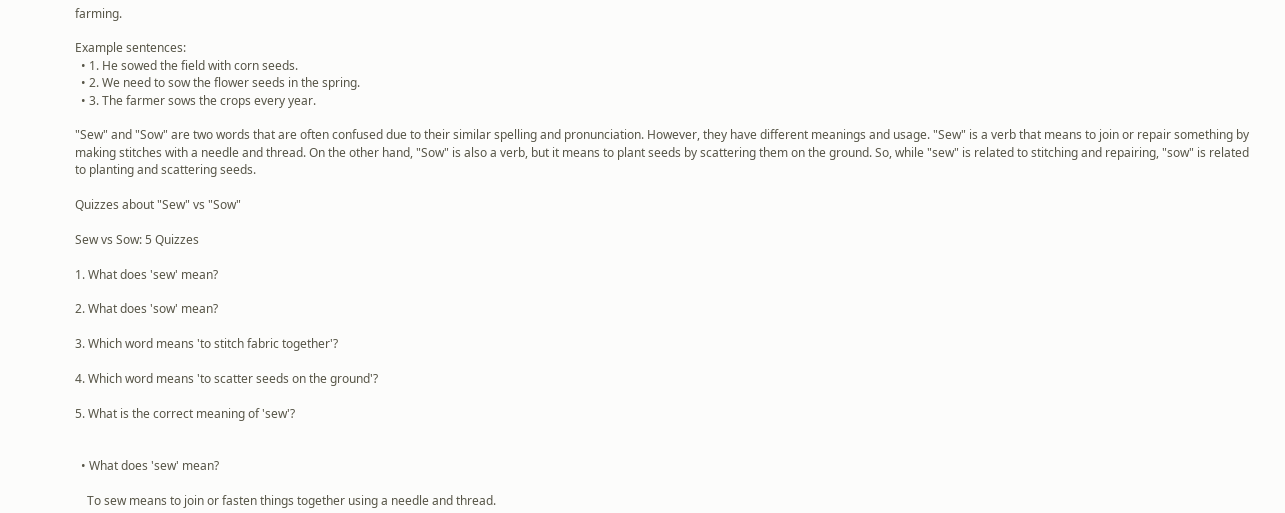farming.

Example sentences:
  • 1. He sowed the field with corn seeds.
  • 2. We need to sow the flower seeds in the spring.
  • 3. The farmer sows the crops every year.

"Sew" and "Sow" are two words that are often confused due to their similar spelling and pronunciation. However, they have different meanings and usage. "Sew" is a verb that means to join or repair something by making stitches with a needle and thread. On the other hand, "Sow" is also a verb, but it means to plant seeds by scattering them on the ground. So, while "sew" is related to stitching and repairing, "sow" is related to planting and scattering seeds.

Quizzes about "Sew" vs "Sow"

Sew vs Sow: 5 Quizzes

1. What does 'sew' mean?

2. What does 'sow' mean?

3. Which word means 'to stitch fabric together'?

4. Which word means 'to scatter seeds on the ground'?

5. What is the correct meaning of 'sew'?


  • What does 'sew' mean?

    To sew means to join or fasten things together using a needle and thread.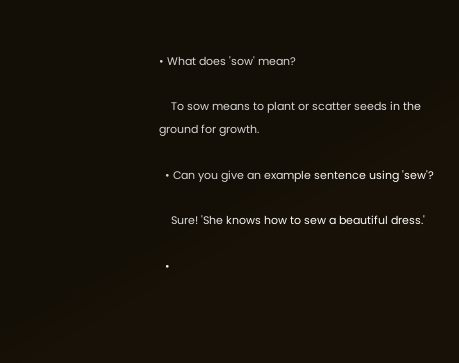• What does 'sow' mean?

    To sow means to plant or scatter seeds in the ground for growth.

  • Can you give an example sentence using 'sew'?

    Sure! 'She knows how to sew a beautiful dress.'

  •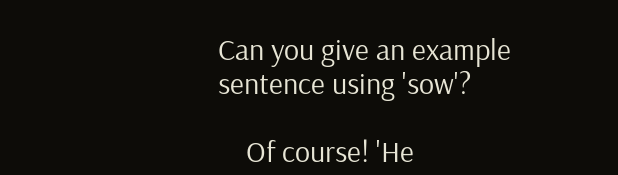Can you give an example sentence using 'sow'?

    Of course! 'He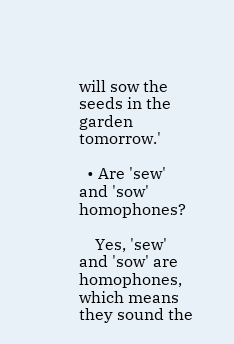will sow the seeds in the garden tomorrow.'

  • Are 'sew' and 'sow' homophones?

    Yes, 'sew' and 'sow' are homophones, which means they sound the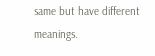same but have different meanings.